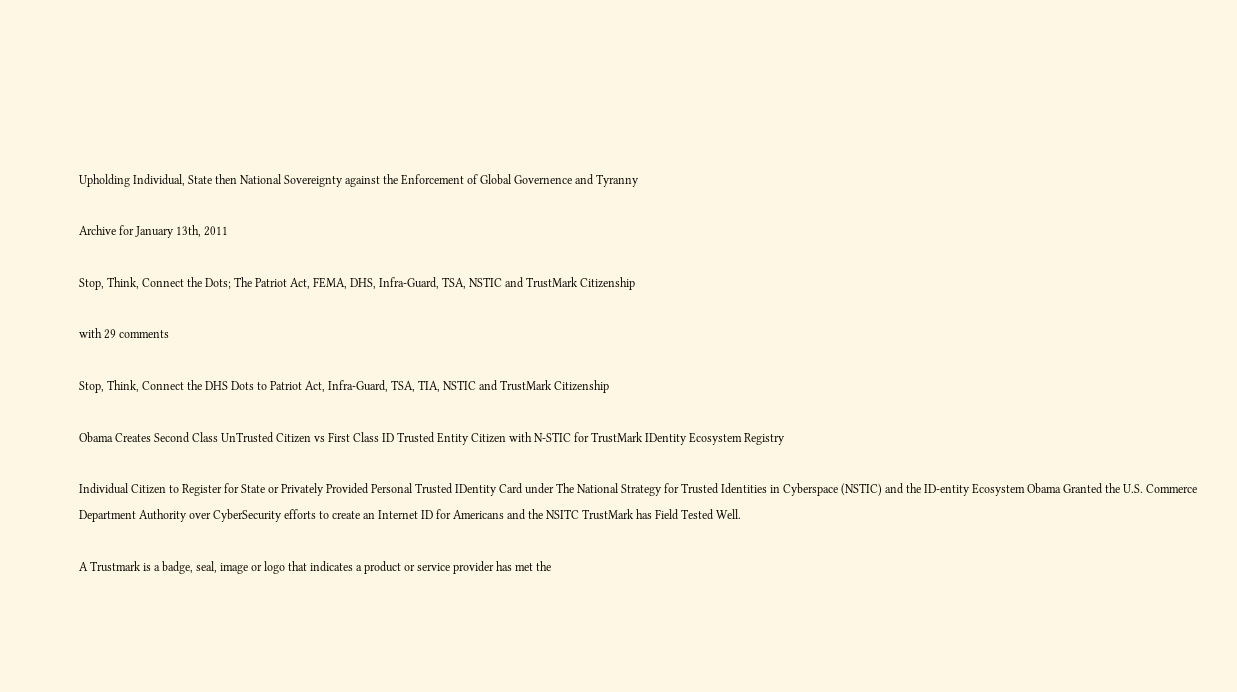Upholding Individual, State then National Sovereignty against the Enforcement of Global Governence and Tyranny

Archive for January 13th, 2011

Stop, Think, Connect the Dots; The Patriot Act, FEMA, DHS, Infra-Guard, TSA, NSTIC and TrustMark Citizenship

with 29 comments

Stop, Think, Connect the DHS Dots to Patriot Act, Infra-Guard, TSA, TIA, NSTIC and TrustMark Citizenship

Obama Creates Second Class UnTrusted Citizen vs First Class ID Trusted Entity Citizen with N-STIC for TrustMark IDentity Ecosystem Registry

Individual Citizen to Register for State or Privately Provided Personal Trusted IDentity Card under The National Strategy for Trusted Identities in Cyberspace (NSTIC) and the ID-entity Ecosystem Obama Granted the U.S. Commerce Department Authority over CyberSecurity efforts to create an Internet ID for Americans and the NSITC TrustMark has Field Tested Well.

A Trustmark is a badge, seal, image or logo that indicates a product or service provider has met the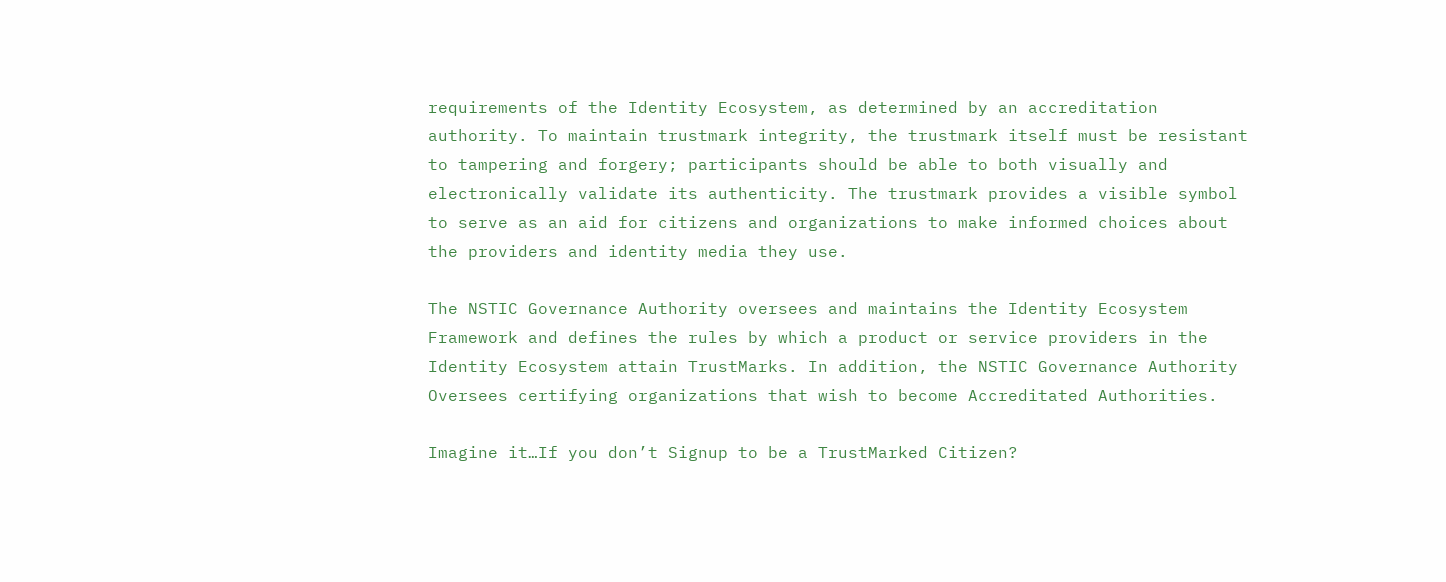requirements of the Identity Ecosystem, as determined by an accreditation authority. To maintain trustmark integrity, the trustmark itself must be resistant to tampering and forgery; participants should be able to both visually and electronically validate its authenticity. The trustmark provides a visible symbol to serve as an aid for citizens and organizations to make informed choices about the providers and identity media they use.

The NSTIC Governance Authority oversees and maintains the Identity Ecosystem Framework and defines the rules by which a product or service providers in the Identity Ecosystem attain TrustMarks. In addition, the NSTIC Governance Authority Oversees certifying organizations that wish to become Accreditated Authorities.

Imagine it…If you don’t Signup to be a TrustMarked Citizen?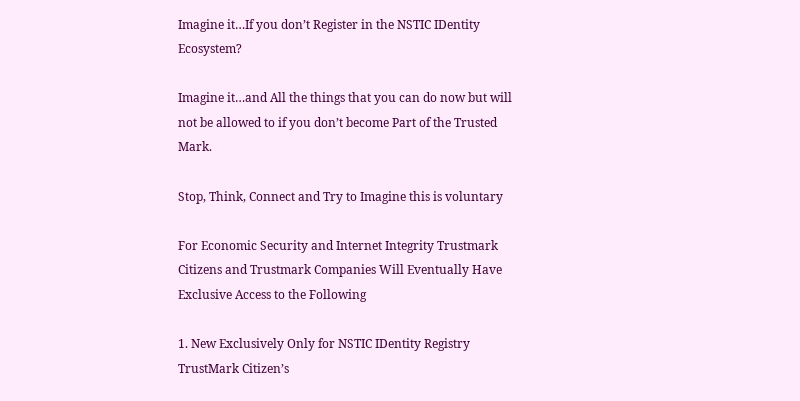Imagine it…If you don’t Register in the NSTIC IDentity Ecosystem?

Imagine it…and All the things that you can do now but will not be allowed to if you don’t become Part of the Trusted Mark.

Stop, Think, Connect and Try to Imagine this is voluntary

For Economic Security and Internet Integrity Trustmark Citizens and Trustmark Companies Will Eventually Have Exclusive Access to the Following

1. New Exclusively Only for NSTIC IDentity Registry TrustMark Citizen’s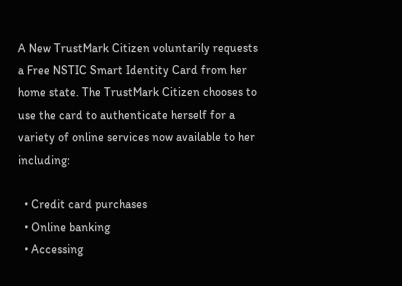A New TrustMark Citizen voluntarily requests a Free NSTIC Smart Identity Card from her home state. The TrustMark Citizen chooses to use the card to authenticate herself for a variety of online services now available to her including:

  • Credit card purchases
  • Online banking
  • Accessing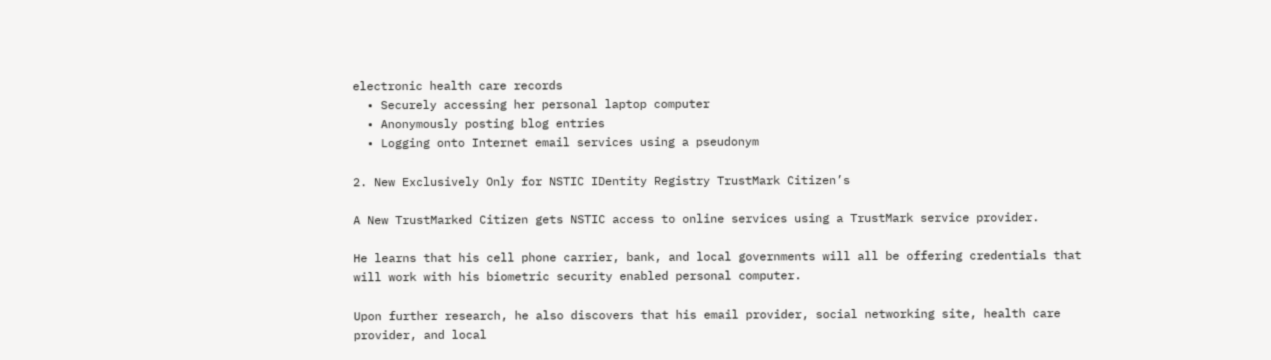electronic health care records
  • Securely accessing her personal laptop computer
  • Anonymously posting blog entries
  • Logging onto Internet email services using a pseudonym

2. New Exclusively Only for NSTIC IDentity Registry TrustMark Citizen’s

A New TrustMarked Citizen gets NSTIC access to online services using a TrustMark service provider.

He learns that his cell phone carrier, bank, and local governments will all be offering credentials that will work with his biometric security enabled personal computer.

Upon further research, he also discovers that his email provider, social networking site, health care provider, and local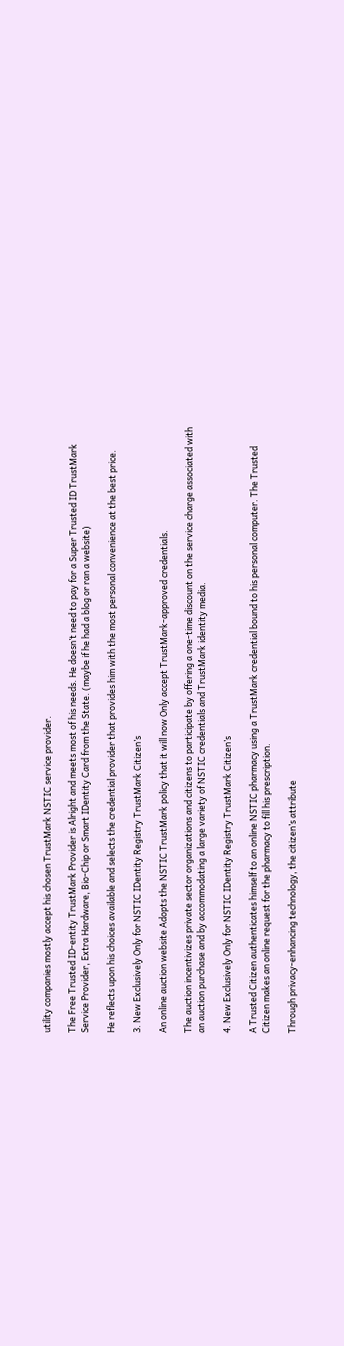utility companies mostly accept his chosen TrustMark NSTIC service provider.

The Free Trusted ID-entity TrustMark Provider is Alright and meets most of his needs. He doesn’t need to pay for a Super Trusted ID TrustMark Service Provider, Extra Hardware, Bio-Chip or Smart IDentity Card from the State. (maybe if he had a blog or ran a website)

He reflects upon his choices available and selects the credential provider that provides him with the most personal convenience at the best price.

3. New Exclusively Only for NSTIC IDentity Registry TrustMark Citizen’s

An online auction website Adopts the NSTIC TrustMark policy that it will now Only accept TrustMark-approved credentials.

The auction incentivizes private sector organizations and citizens to participate by offering a one-time discount on the service charge associated with an auction purchase and by accommodating a large variety of NSTIC credentials and TrustMark identity media.

4. New Exclusively Only for NSTIC IDentity Registry TrustMark Citizen’s

A Trusted Citizen authenticates himself to an online NSTIC pharmacy using a TrustMark credential bound to his personal computer. The Trusted Citizen makes an online request for the pharmacy to fill his prescription.

Through privacy-enhancing technology, the citizen’s attribute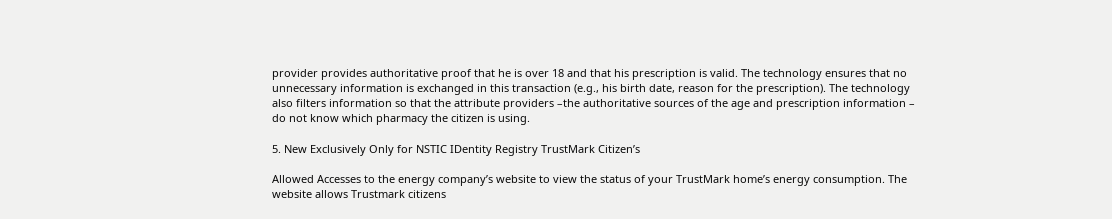provider provides authoritative proof that he is over 18 and that his prescription is valid. The technology ensures that no unnecessary information is exchanged in this transaction (e.g., his birth date, reason for the prescription). The technology also filters information so that the attribute providers –the authoritative sources of the age and prescription information – do not know which pharmacy the citizen is using.

5. New Exclusively Only for NSTIC IDentity Registry TrustMark Citizen’s

Allowed Accesses to the energy company’s website to view the status of your TrustMark home’s energy consumption. The website allows Trustmark citizens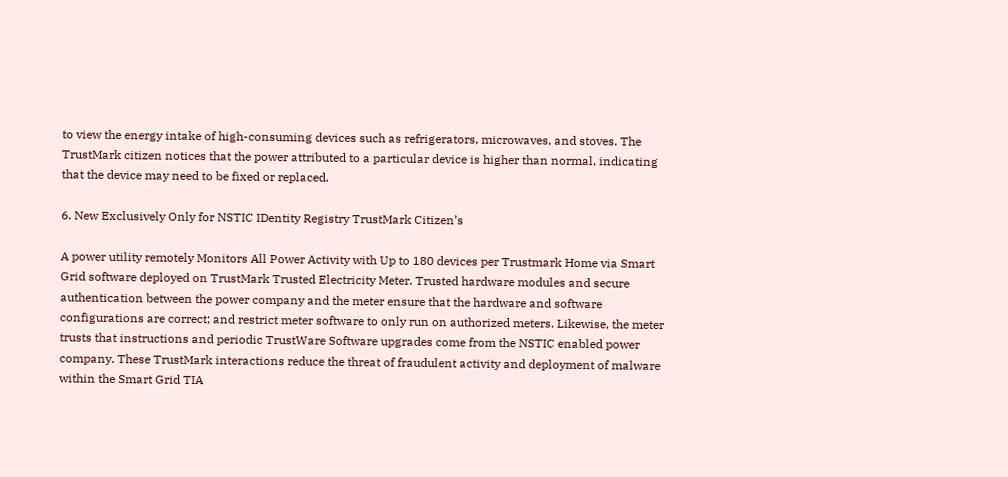to view the energy intake of high-consuming devices such as refrigerators, microwaves, and stoves. The TrustMark citizen notices that the power attributed to a particular device is higher than normal, indicating that the device may need to be fixed or replaced.

6. New Exclusively Only for NSTIC IDentity Registry TrustMark Citizen’s

A power utility remotely Monitors All Power Activity with Up to 180 devices per Trustmark Home via Smart Grid software deployed on TrustMark Trusted Electricity Meter. Trusted hardware modules and secure authentication between the power company and the meter ensure that the hardware and software configurations are correct; and restrict meter software to only run on authorized meters. Likewise, the meter trusts that instructions and periodic TrustWare Software upgrades come from the NSTIC enabled power company. These TrustMark interactions reduce the threat of fraudulent activity and deployment of malware within the Smart Grid TIA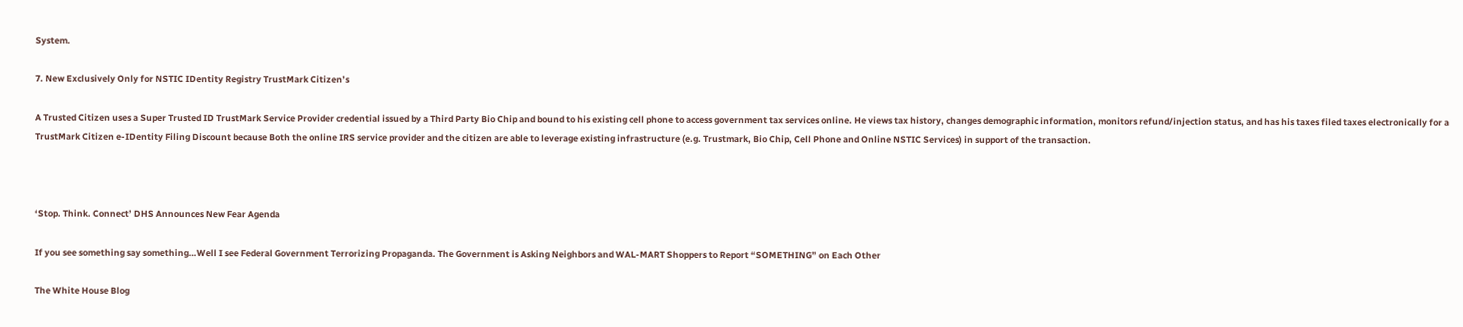System.

7. New Exclusively Only for NSTIC IDentity Registry TrustMark Citizen’s

A Trusted Citizen uses a Super Trusted ID TrustMark Service Provider credential issued by a Third Party Bio Chip and bound to his existing cell phone to access government tax services online. He views tax history, changes demographic information, monitors refund/injection status, and has his taxes filed taxes electronically for a TrustMark Citizen e-IDentity Filing Discount because Both the online IRS service provider and the citizen are able to leverage existing infrastructure (e.g. Trustmark, Bio Chip, Cell Phone and Online NSTIC Services) in support of the transaction.



‘Stop. Think. Connect’ DHS Announces New Fear Agenda

If you see something say something…Well I see Federal Government Terrorizing Propaganda. The Government is Asking Neighbors and WAL-MART Shoppers to Report “SOMETHING” on Each Other

The White House Blog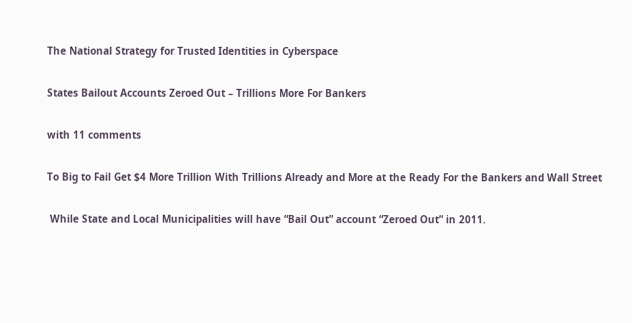The National Strategy for Trusted Identities in Cyberspace

States Bailout Accounts Zeroed Out – Trillions More For Bankers

with 11 comments

To Big to Fail Get $4 More Trillion With Trillions Already and More at the Ready For the Bankers and Wall Street

 While State and Local Municipalities will have “Bail Out” account “Zeroed Out” in 2011.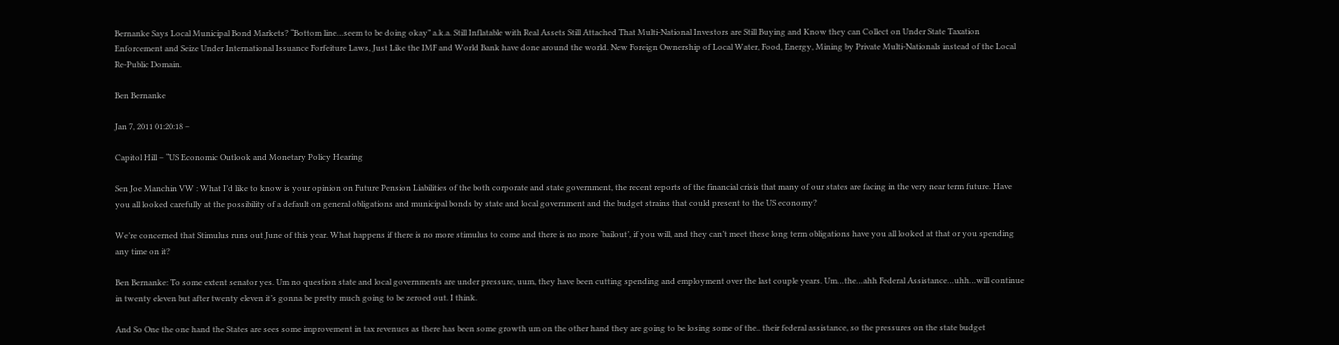Bernanke Says Local Municipal Bond Markets? “Bottom line…seem to be doing okay” a.k.a. Still Inflatable with Real Assets Still Attached That Multi-National Investors are Still Buying and Know they can Collect on Under State Taxation Enforcement and Seize Under International Issuance Forfeiture Laws, Just Like the IMF and World Bank have done around the world. New Foreign Ownership of Local Water, Food, Energy, Mining by Private Multi-Nationals instead of the Local Re-Public Domain.

Ben Bernanke

Jan 7, 2011 01:20:18 –

Capitol Hill – “US Economic Outlook and Monetary Policy Hearing

Sen Joe Manchin VW : What I’d like to know is your opinion on Future Pension Liabilities of the both corporate and state government, the recent reports of the financial crisis that many of our states are facing in the very near term future. Have you all looked carefully at the possibility of a default on general obligations and municipal bonds by state and local government and the budget strains that could present to the US economy?

We’re concerned that Stimulus runs out June of this year. What happens if there is no more stimulus to come and there is no more ‘bailout’, if you will, and they can’t meet these long term obligations have you all looked at that or you spending any time on it?

Ben Bernanke: To some extent senator yes. Um no question state and local governments are under pressure, uum, they have been cutting spending and employment over the last couple years. Um…the…ahh Federal Assistance…uhh…will continue in twenty eleven but after twenty eleven it’s gonna be pretty much going to be zeroed out. I think.

And So One the one hand the States are sees some improvement in tax revenues as there has been some growth um on the other hand they are going to be losing some of the.. their federal assistance, so the pressures on the state budget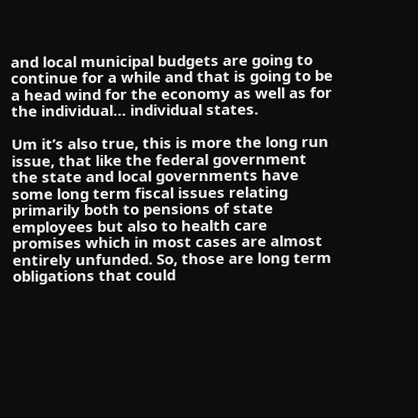and local municipal budgets are going to continue for a while and that is going to be a head wind for the economy as well as for the individual… individual states.

Um it’s also true, this is more the long run issue, that like the federal government the state and local governments have some long term fiscal issues relating primarily both to pensions of state employees but also to health care promises which in most cases are almost entirely unfunded. So, those are long term obligations that could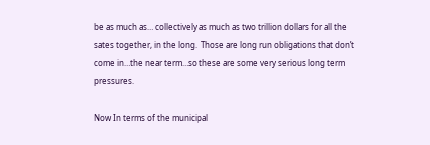be as much as… collectively as much as two trillion dollars for all the sates together, in the long.  Those are long run obligations that don’t come in…the near term…so these are some very serious long term pressures.

Now In terms of the municipal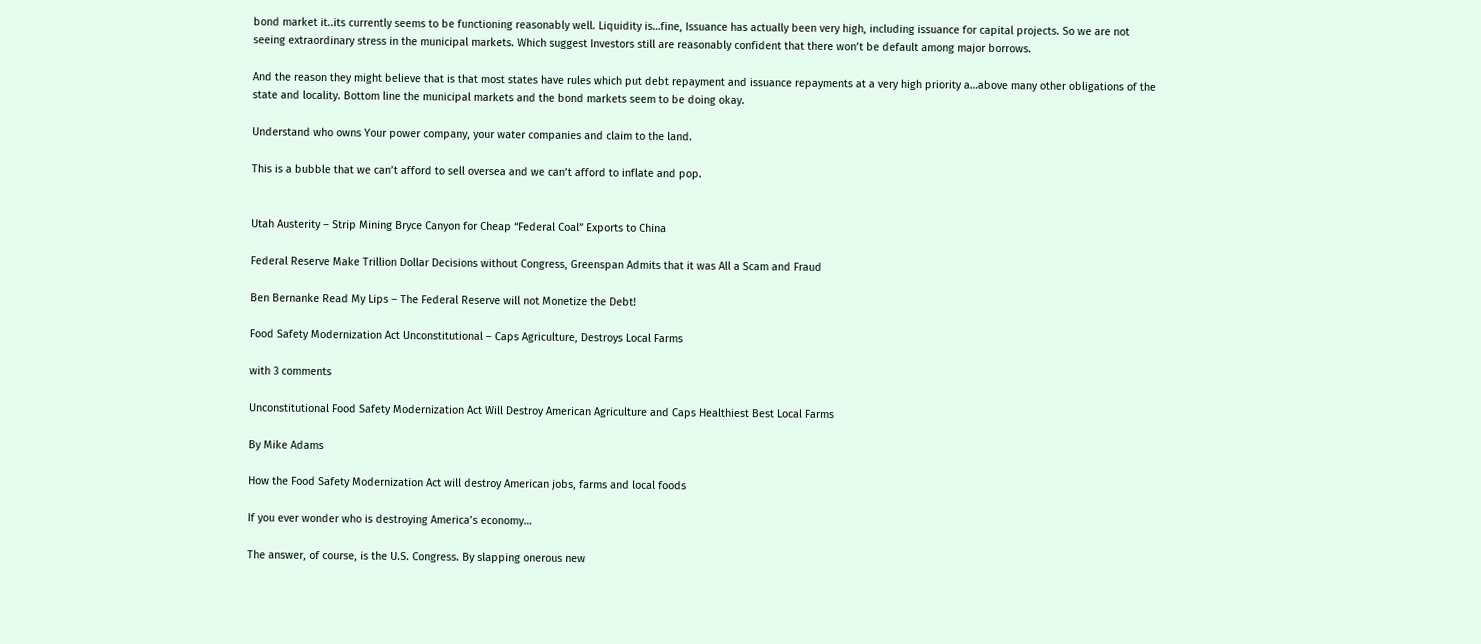bond market it..its currently seems to be functioning reasonably well. Liquidity is…fine, Issuance has actually been very high, including issuance for capital projects. So we are not seeing extraordinary stress in the municipal markets. Which suggest Investors still are reasonably confident that there won’t be default among major borrows.

And the reason they might believe that is that most states have rules which put debt repayment and issuance repayments at a very high priority a…above many other obligations of the state and locality. Bottom line the municipal markets and the bond markets seem to be doing okay.

Understand who owns Your power company, your water companies and claim to the land.

This is a bubble that we can’t afford to sell oversea and we can’t afford to inflate and pop.


Utah Austerity – Strip Mining Bryce Canyon for Cheap “Federal Coal” Exports to China

Federal Reserve Make Trillion Dollar Decisions without Congress, Greenspan Admits that it was All a Scam and Fraud

Ben Bernanke Read My Lips – The Federal Reserve will not Monetize the Debt!

Food Safety Modernization Act Unconstitutional – Caps Agriculture, Destroys Local Farms

with 3 comments

Unconstitutional Food Safety Modernization Act Will Destroy American Agriculture and Caps Healthiest Best Local Farms

By Mike Adams

How the Food Safety Modernization Act will destroy American jobs, farms and local foods

If you ever wonder who is destroying America’s economy…

The answer, of course, is the U.S. Congress. By slapping onerous new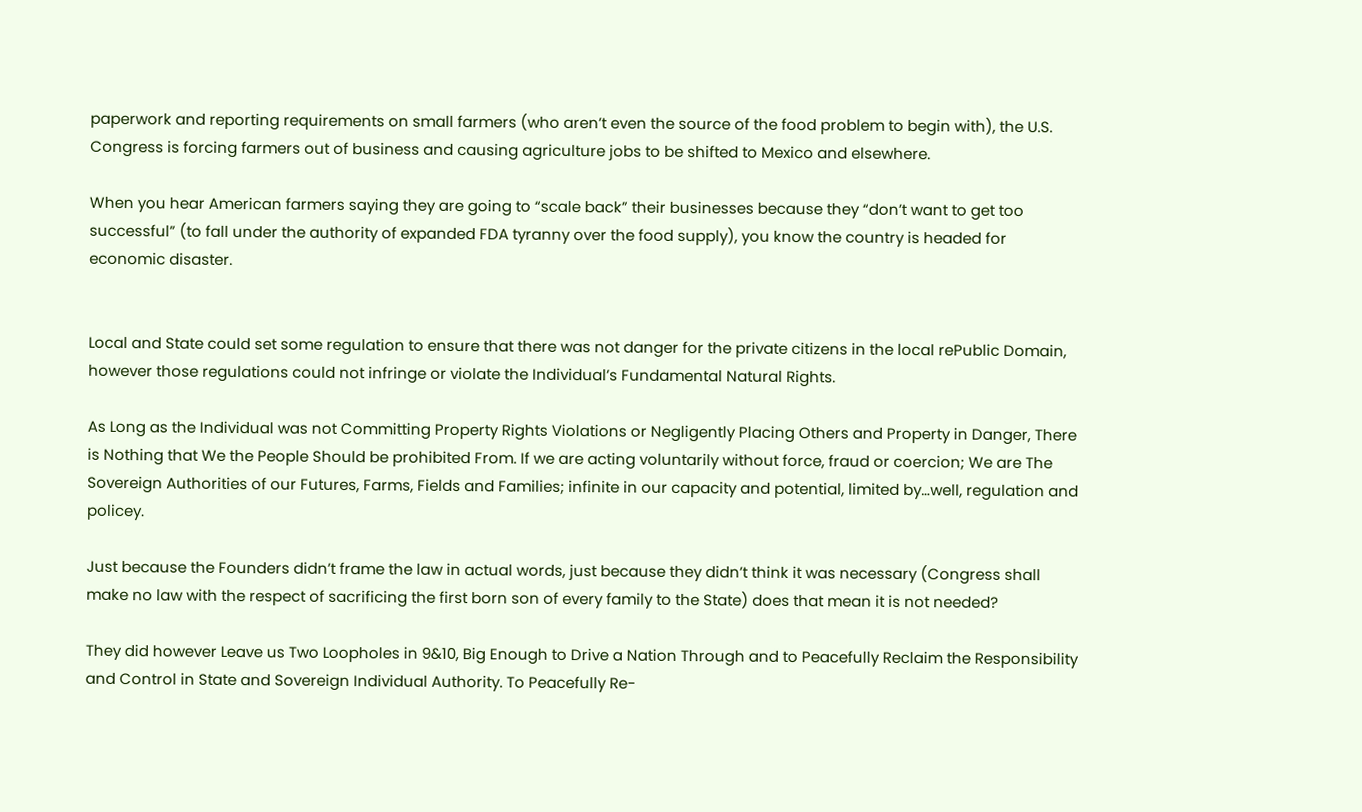paperwork and reporting requirements on small farmers (who aren’t even the source of the food problem to begin with), the U.S. Congress is forcing farmers out of business and causing agriculture jobs to be shifted to Mexico and elsewhere.

When you hear American farmers saying they are going to “scale back” their businesses because they “don’t want to get too successful” (to fall under the authority of expanded FDA tyranny over the food supply), you know the country is headed for economic disaster.


Local and State could set some regulation to ensure that there was not danger for the private citizens in the local rePublic Domain, however those regulations could not infringe or violate the Individual’s Fundamental Natural Rights.

As Long as the Individual was not Committing Property Rights Violations or Negligently Placing Others and Property in Danger, There is Nothing that We the People Should be prohibited From. If we are acting voluntarily without force, fraud or coercion; We are The Sovereign Authorities of our Futures, Farms, Fields and Families; infinite in our capacity and potential, limited by…well, regulation and policey.

Just because the Founders didn’t frame the law in actual words, just because they didn’t think it was necessary (Congress shall make no law with the respect of sacrificing the first born son of every family to the State) does that mean it is not needed?

They did however Leave us Two Loopholes in 9&10, Big Enough to Drive a Nation Through and to Peacefully Reclaim the Responsibility and Control in State and Sovereign Individual Authority. To Peacefully Re-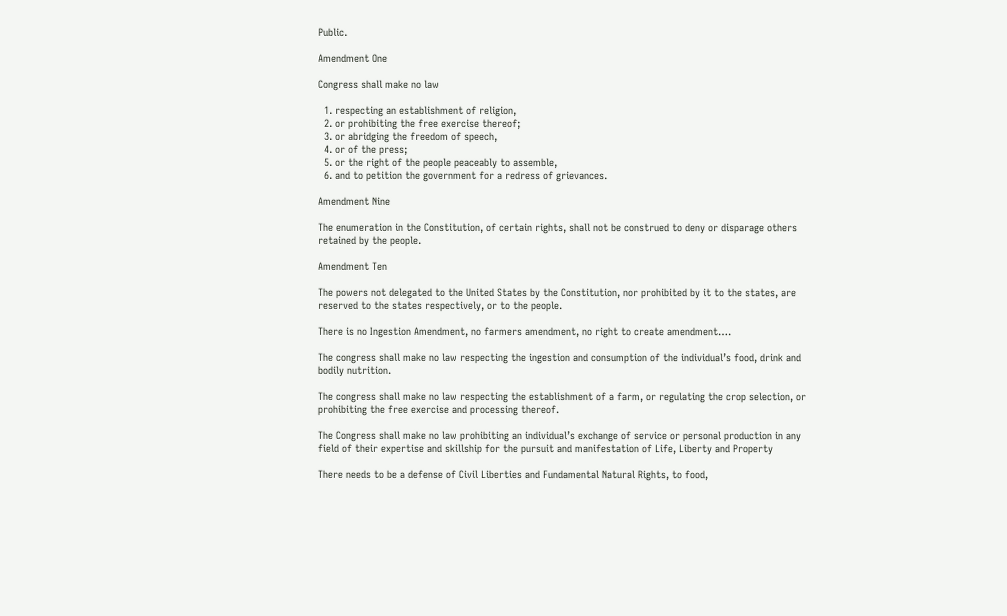Public.

Amendment One

Congress shall make no law

  1. respecting an establishment of religion,
  2. or prohibiting the free exercise thereof;
  3. or abridging the freedom of speech,
  4. or of the press;
  5. or the right of the people peaceably to assemble,
  6. and to petition the government for a redress of grievances.

Amendment Nine

The enumeration in the Constitution, of certain rights, shall not be construed to deny or disparage others retained by the people.

Amendment Ten

The powers not delegated to the United States by the Constitution, nor prohibited by it to the states, are reserved to the states respectively, or to the people.

There is no Ingestion Amendment, no farmers amendment, no right to create amendment….

The congress shall make no law respecting the ingestion and consumption of the individual’s food, drink and bodily nutrition.

The congress shall make no law respecting the establishment of a farm, or regulating the crop selection, or prohibiting the free exercise and processing thereof.

The Congress shall make no law prohibiting an individual’s exchange of service or personal production in any field of their expertise and skillship for the pursuit and manifestation of Life, Liberty and Property

There needs to be a defense of Civil Liberties and Fundamental Natural Rights, to food,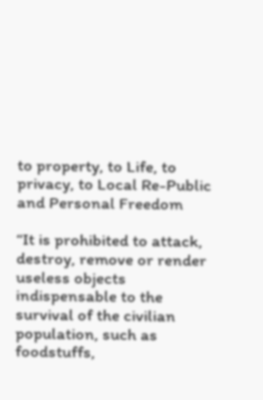to property, to Life, to privacy, to Local Re-Public and Personal Freedom

“It is prohibited to attack, destroy, remove or render useless objects indispensable to the survival of the civilian population, such as foodstuffs,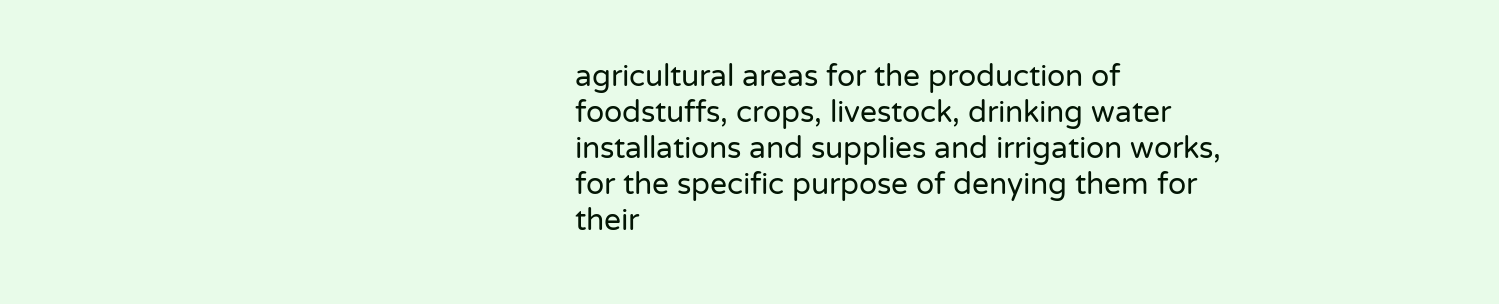agricultural areas for the production of foodstuffs, crops, livestock, drinking water installations and supplies and irrigation works, for the specific purpose of denying them for their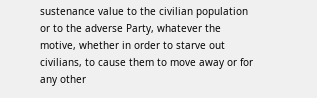sustenance value to the civilian population or to the adverse Party, whatever the motive, whether in order to starve out civilians, to cause them to move away or for any other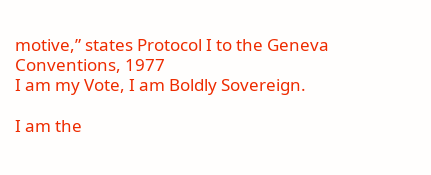motive,” states Protocol I to the Geneva Conventions, 1977
I am my Vote, I am Boldly Sovereign.

I am the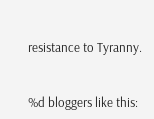resistance to Tyranny.


%d bloggers like this: